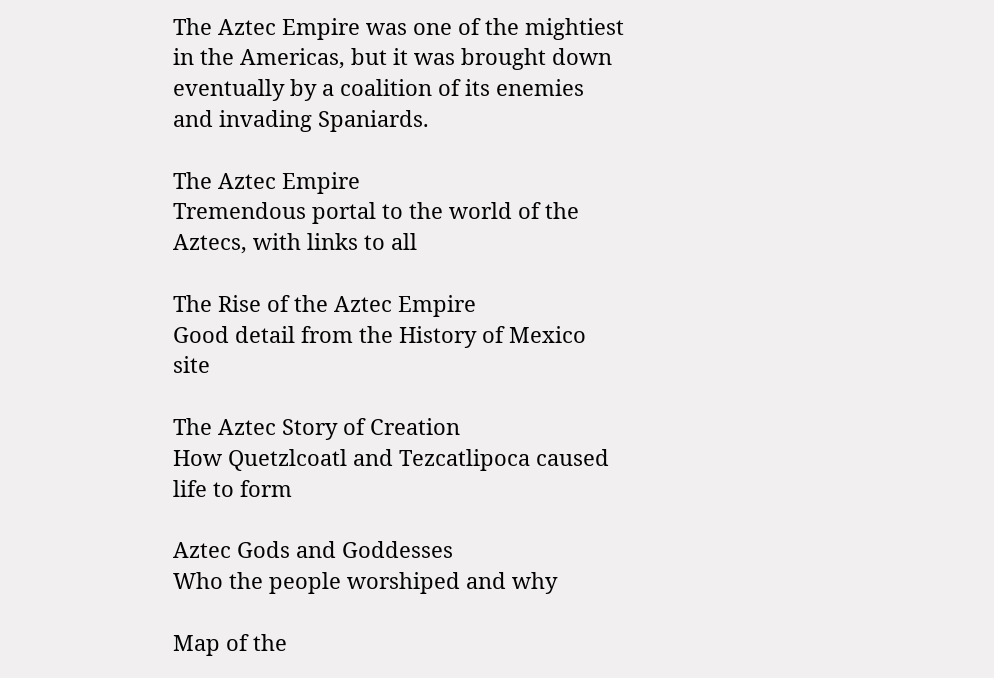The Aztec Empire was one of the mightiest in the Americas, but it was brought down eventually by a coalition of its enemies and invading Spaniards.

The Aztec Empire
Tremendous portal to the world of the Aztecs, with links to all

The Rise of the Aztec Empire
Good detail from the History of Mexico site

The Aztec Story of Creation
How Quetzlcoatl and Tezcatlipoca caused life to form

Aztec Gods and Goddesses
Who the people worshiped and why

Map of the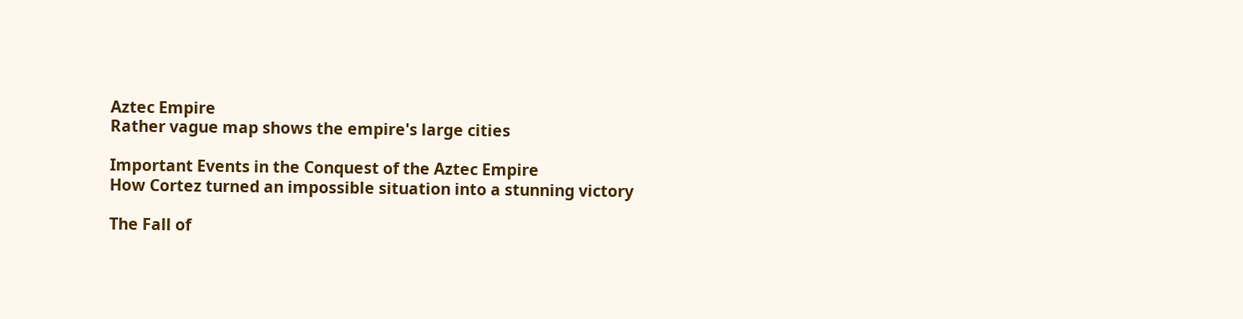Aztec Empire
Rather vague map shows the empire's large cities

Important Events in the Conquest of the Aztec Empire
How Cortez turned an impossible situation into a stunning victory

The Fall of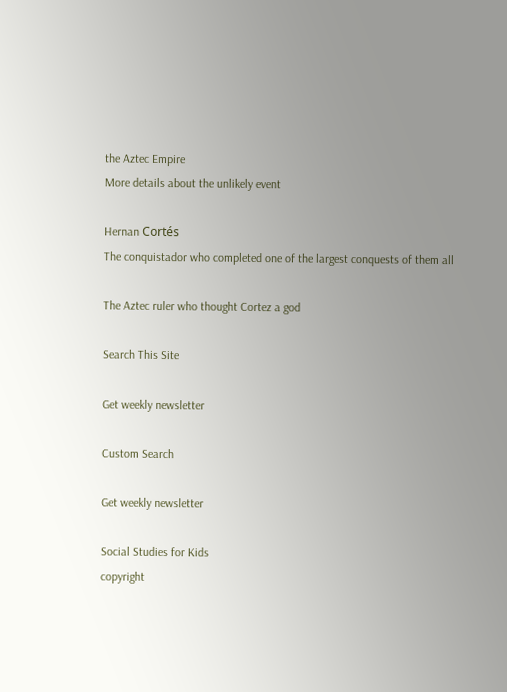the Aztec Empire
More details about the unlikely event

Hernan Cortés
The conquistador who completed one of the largest conquests of them all

The Aztec ruler who thought Cortez a god

Search This Site

Get weekly newsletter

Custom Search

Get weekly newsletter

Social Studies for Kids
copyright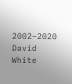2002–2020
David White